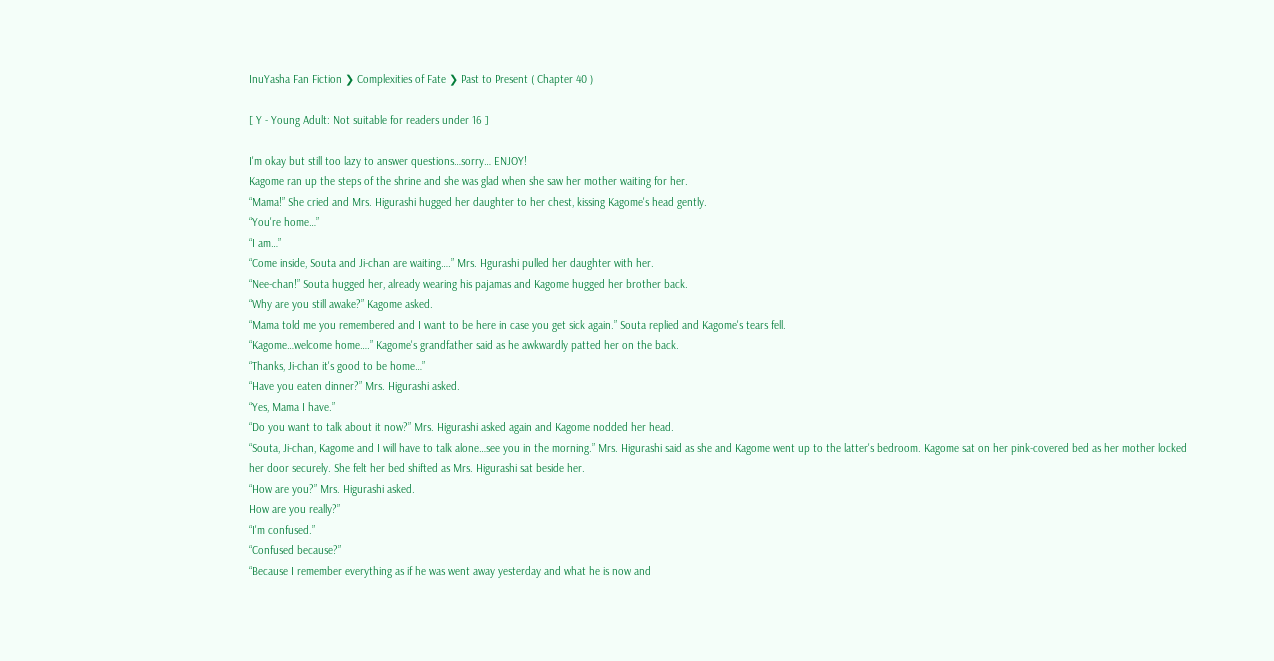InuYasha Fan Fiction ❯ Complexities of Fate ❯ Past to Present ( Chapter 40 )

[ Y - Young Adult: Not suitable for readers under 16 ]

I'm okay but still too lazy to answer questions…sorry… ENJOY!
Kagome ran up the steps of the shrine and she was glad when she saw her mother waiting for her.
“Mama!” She cried and Mrs. Higurashi hugged her daughter to her chest, kissing Kagome's head gently.
“You're home…”
“I am…”
“Come inside, Souta and Ji-chan are waiting….” Mrs. Hgurashi pulled her daughter with her.
“Nee-chan!” Souta hugged her, already wearing his pajamas and Kagome hugged her brother back.
“Why are you still awake?” Kagome asked.
“Mama told me you remembered and I want to be here in case you get sick again.” Souta replied and Kagome's tears fell.
“Kagome…welcome home….” Kagome's grandfather said as he awkwardly patted her on the back.
“Thanks, Ji-chan it's good to be home…”
“Have you eaten dinner?” Mrs. Higurashi asked.
“Yes, Mama I have.”
“Do you want to talk about it now?” Mrs. Higurashi asked again and Kagome nodded her head.
“Souta, Ji-chan, Kagome and I will have to talk alone…see you in the morning.” Mrs. Higurashi said as she and Kagome went up to the latter's bedroom. Kagome sat on her pink-covered bed as her mother locked her door securely. She felt her bed shifted as Mrs. Higurashi sat beside her.
“How are you?” Mrs. Higurashi asked.
How are you really?”
“I'm confused.”
“Confused because?”
“Because I remember everything as if he was went away yesterday and what he is now and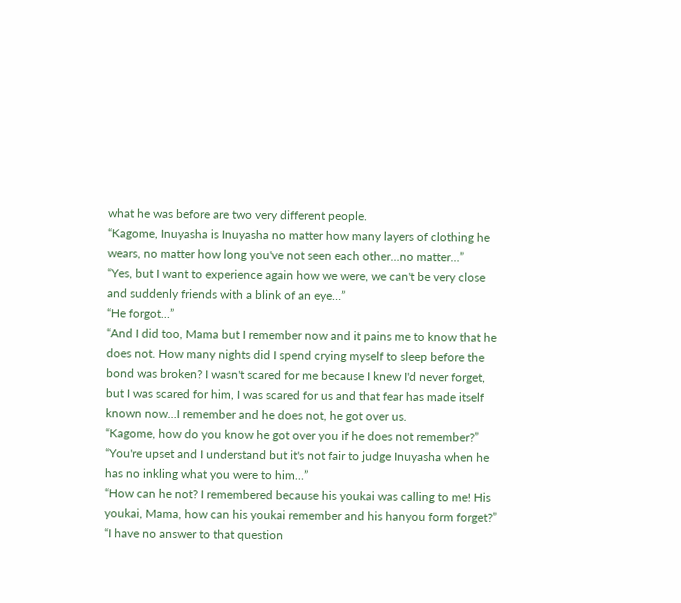what he was before are two very different people.
“Kagome, Inuyasha is Inuyasha no matter how many layers of clothing he wears, no matter how long you've not seen each other…no matter…”
“Yes, but I want to experience again how we were, we can't be very close and suddenly friends with a blink of an eye…”
“He forgot…”
“And I did too, Mama but I remember now and it pains me to know that he does not. How many nights did I spend crying myself to sleep before the bond was broken? I wasn't scared for me because I knew I'd never forget, but I was scared for him, I was scared for us and that fear has made itself known now…I remember and he does not, he got over us.
“Kagome, how do you know he got over you if he does not remember?”
“You're upset and I understand but it's not fair to judge Inuyasha when he has no inkling what you were to him…”
“How can he not? I remembered because his youkai was calling to me! His youkai, Mama, how can his youkai remember and his hanyou form forget?”
“I have no answer to that question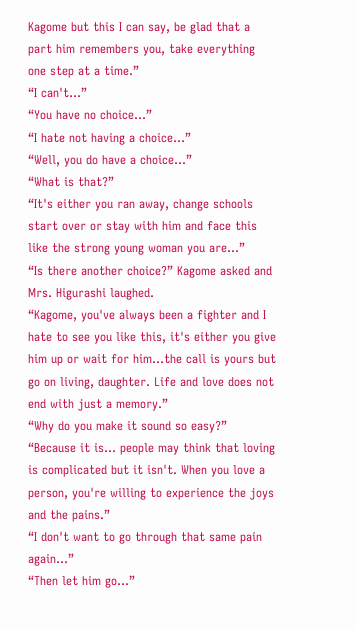Kagome but this I can say, be glad that a part him remembers you, take everything one step at a time.”
“I can't…”
“You have no choice…”
“I hate not having a choice…”
“Well, you do have a choice…”
“What is that?”
“It's either you ran away, change schools start over or stay with him and face this like the strong young woman you are…”
“Is there another choice?” Kagome asked and Mrs. Higurashi laughed.
“Kagome, you've always been a fighter and I hate to see you like this, it's either you give him up or wait for him…the call is yours but go on living, daughter. Life and love does not end with just a memory.”
“Why do you make it sound so easy?”
“Because it is… people may think that loving is complicated but it isn't. When you love a person, you're willing to experience the joys and the pains.”
“I don't want to go through that same pain again…”
“Then let him go…”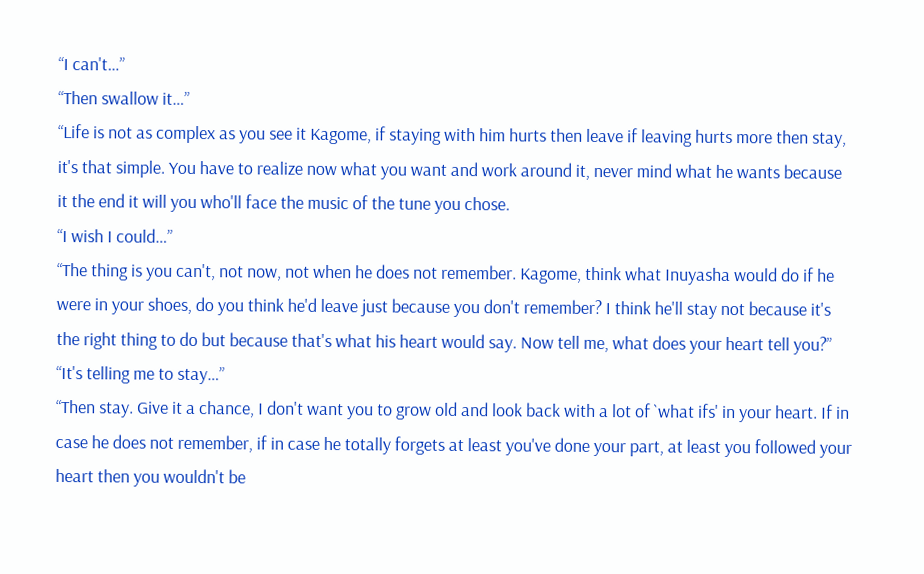“I can't…”
“Then swallow it…”
“Life is not as complex as you see it Kagome, if staying with him hurts then leave if leaving hurts more then stay, it's that simple. You have to realize now what you want and work around it, never mind what he wants because it the end it will you who'll face the music of the tune you chose.
“I wish I could…”
“The thing is you can't, not now, not when he does not remember. Kagome, think what Inuyasha would do if he were in your shoes, do you think he'd leave just because you don't remember? I think he'll stay not because it's the right thing to do but because that's what his heart would say. Now tell me, what does your heart tell you?”
“It's telling me to stay…”
“Then stay. Give it a chance, I don't want you to grow old and look back with a lot of `what ifs' in your heart. If in case he does not remember, if in case he totally forgets at least you've done your part, at least you followed your heart then you wouldn't be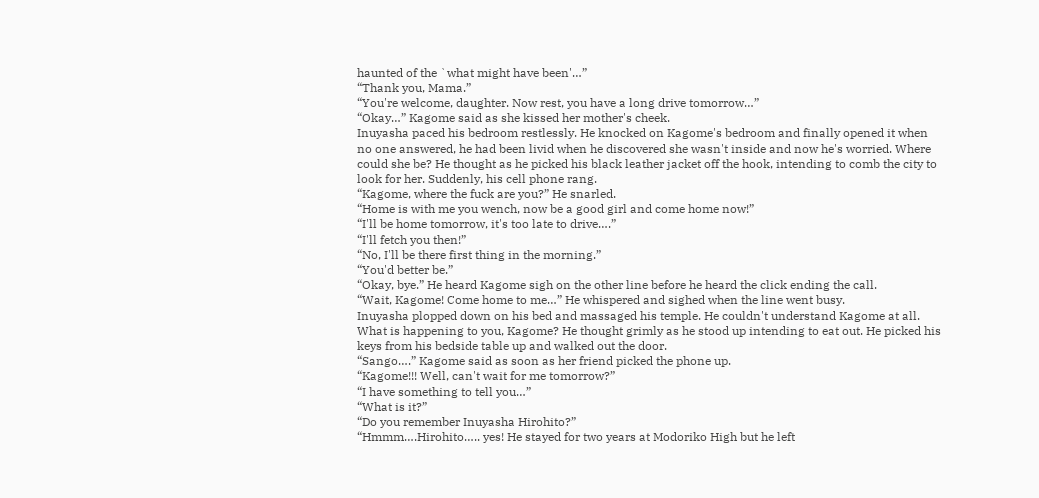haunted of the `what might have been'…”
“Thank you, Mama.”
“You're welcome, daughter. Now rest, you have a long drive tomorrow…”
“Okay…” Kagome said as she kissed her mother's cheek.
Inuyasha paced his bedroom restlessly. He knocked on Kagome's bedroom and finally opened it when no one answered, he had been livid when he discovered she wasn't inside and now he's worried. Where could she be? He thought as he picked his black leather jacket off the hook, intending to comb the city to look for her. Suddenly, his cell phone rang.
“Kagome, where the fuck are you?” He snarled.
“Home is with me you wench, now be a good girl and come home now!”
“I'll be home tomorrow, it's too late to drive….”
“I'll fetch you then!”
“No, I'll be there first thing in the morning.”
“You'd better be.”
“Okay, bye.” He heard Kagome sigh on the other line before he heard the click ending the call.
“Wait, Kagome! Come home to me…” He whispered and sighed when the line went busy.
Inuyasha plopped down on his bed and massaged his temple. He couldn't understand Kagome at all. What is happening to you, Kagome? He thought grimly as he stood up intending to eat out. He picked his keys from his bedside table up and walked out the door.
“Sango….” Kagome said as soon as her friend picked the phone up.
“Kagome!!! Well, can't wait for me tomorrow?”
“I have something to tell you…”
“What is it?”
“Do you remember Inuyasha Hirohito?”
“Hmmm….Hirohito….. yes! He stayed for two years at Modoriko High but he left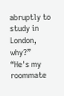abruptly to study in London, why?”
“He's my roommate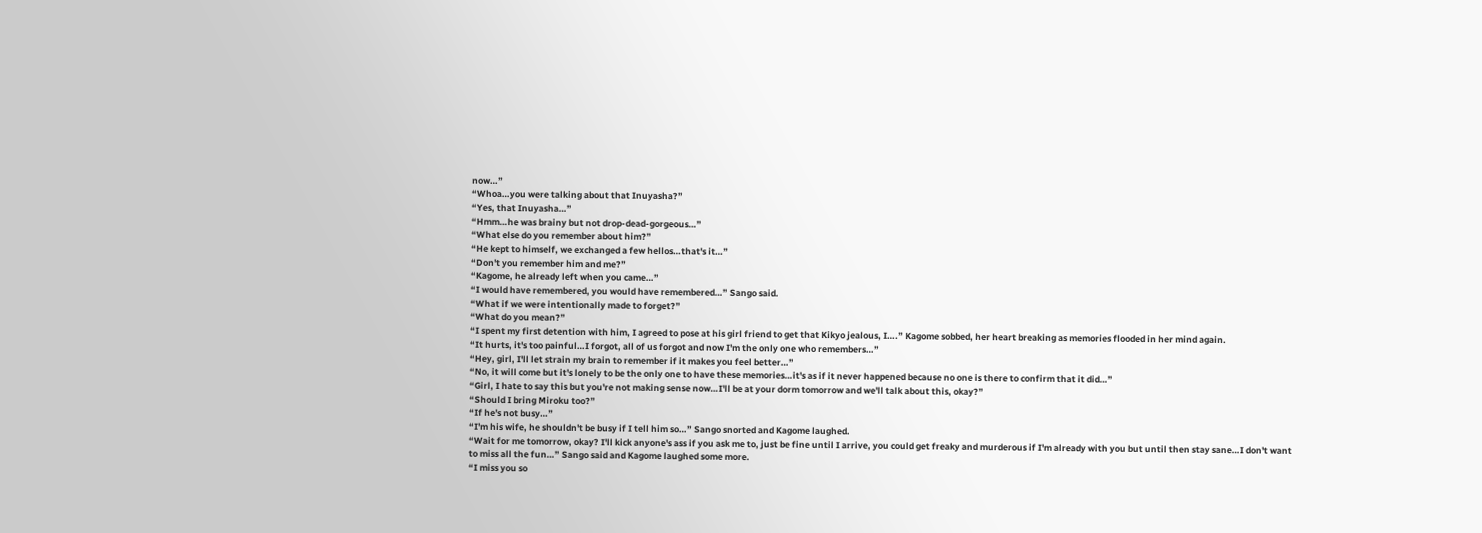now…”
“Whoa…you were talking about that Inuyasha?”
“Yes, that Inuyasha…”
“Hmm…he was brainy but not drop-dead-gorgeous…”
“What else do you remember about him?”
“He kept to himself, we exchanged a few hellos…that's it…”
“Don't you remember him and me?”
“Kagome, he already left when you came…”
“I would have remembered, you would have remembered…” Sango said.
“What if we were intentionally made to forget?”
“What do you mean?”
“I spent my first detention with him, I agreed to pose at his girl friend to get that Kikyo jealous, I….” Kagome sobbed, her heart breaking as memories flooded in her mind again.
“It hurts, it's too painful…I forgot, all of us forgot and now I'm the only one who remembers…”
“Hey, girl, I'll let strain my brain to remember if it makes you feel better…”
“No, it will come but it's lonely to be the only one to have these memories…it's as if it never happened because no one is there to confirm that it did…”
“Girl, I hate to say this but you're not making sense now…I'll be at your dorm tomorrow and we'll talk about this, okay?”
“Should I bring Miroku too?”
“If he's not busy…”
“I'm his wife, he shouldn't be busy if I tell him so…” Sango snorted and Kagome laughed.
“Wait for me tomorrow, okay? I'll kick anyone's ass if you ask me to, just be fine until I arrive, you could get freaky and murderous if I'm already with you but until then stay sane…I don't want to miss all the fun…” Sango said and Kagome laughed some more.
“I miss you so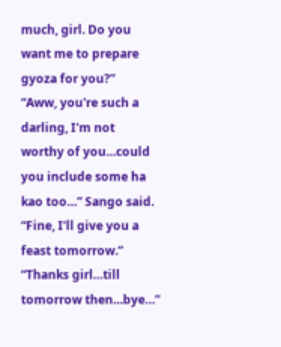much, girl. Do you want me to prepare gyoza for you?”
“Aww, you're such a darling, I'm not worthy of you…could you include some ha kao too…” Sango said.
“Fine, I'll give you a feast tomorrow.”
“Thanks girl…till tomorrow then…bye…”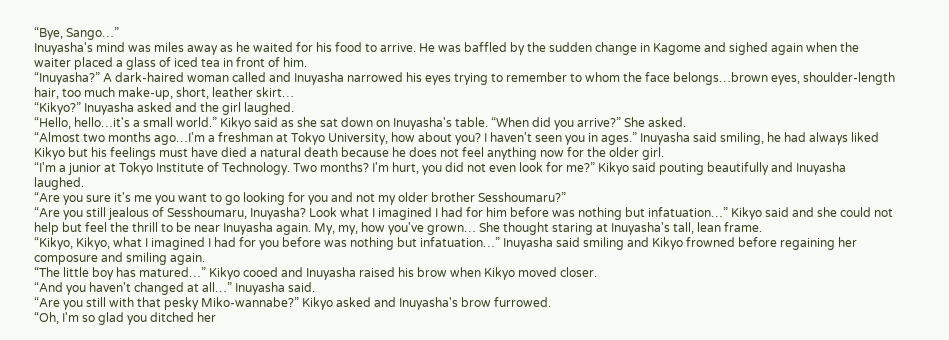“Bye, Sango…”
Inuyasha's mind was miles away as he waited for his food to arrive. He was baffled by the sudden change in Kagome and sighed again when the waiter placed a glass of iced tea in front of him.
“Inuyasha?” A dark-haired woman called and Inuyasha narrowed his eyes trying to remember to whom the face belongs…brown eyes, shoulder-length hair, too much make-up, short, leather skirt…
“Kikyo?” Inuyasha asked and the girl laughed.
“Hello, hello…it's a small world.” Kikyo said as she sat down on Inuyasha's table. “When did you arrive?” She asked.
“Almost two months ago…I'm a freshman at Tokyo University, how about you? I haven't seen you in ages.” Inuyasha said smiling, he had always liked Kikyo but his feelings must have died a natural death because he does not feel anything now for the older girl.
“I'm a junior at Tokyo Institute of Technology. Two months? I'm hurt, you did not even look for me?” Kikyo said pouting beautifully and Inuyasha laughed.
“Are you sure it's me you want to go looking for you and not my older brother Sesshoumaru?”
“Are you still jealous of Sesshoumaru, Inuyasha? Look what I imagined I had for him before was nothing but infatuation…” Kikyo said and she could not help but feel the thrill to be near Inuyasha again. My, my, how you've grown… She thought staring at Inuyasha's tall, lean frame.
“Kikyo, Kikyo, what I imagined I had for you before was nothing but infatuation…” Inuyasha said smiling and Kikyo frowned before regaining her composure and smiling again.
“The little boy has matured…” Kikyo cooed and Inuyasha raised his brow when Kikyo moved closer.
“And you haven't changed at all…” Inuyasha said.
“Are you still with that pesky Miko-wannabe?” Kikyo asked and Inuyasha's brow furrowed.
“Oh, I'm so glad you ditched her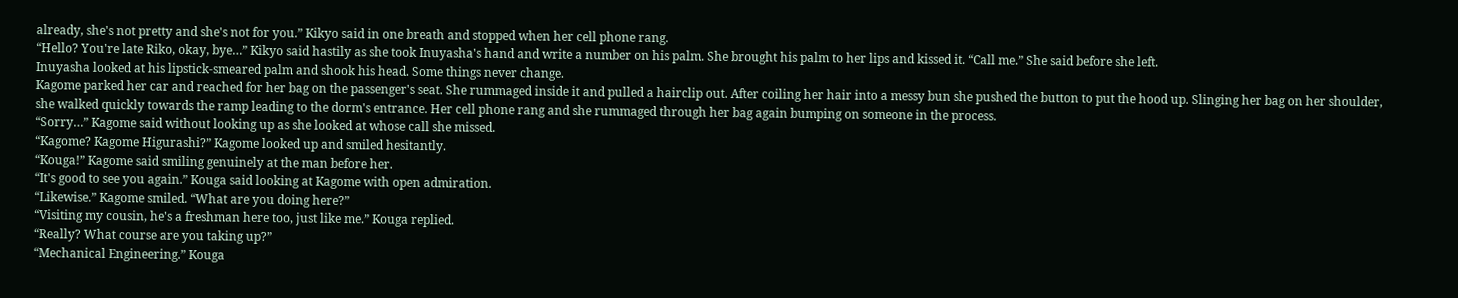already, she's not pretty and she's not for you.” Kikyo said in one breath and stopped when her cell phone rang.
“Hello? You're late Riko, okay, bye…” Kikyo said hastily as she took Inuyasha's hand and write a number on his palm. She brought his palm to her lips and kissed it. “Call me.” She said before she left.
Inuyasha looked at his lipstick-smeared palm and shook his head. Some things never change.
Kagome parked her car and reached for her bag on the passenger's seat. She rummaged inside it and pulled a hairclip out. After coiling her hair into a messy bun she pushed the button to put the hood up. Slinging her bag on her shoulder, she walked quickly towards the ramp leading to the dorm's entrance. Her cell phone rang and she rummaged through her bag again bumping on someone in the process.
“Sorry…” Kagome said without looking up as she looked at whose call she missed.
“Kagome? Kagome Higurashi?” Kagome looked up and smiled hesitantly.
“Kouga!” Kagome said smiling genuinely at the man before her.
“It's good to see you again.” Kouga said looking at Kagome with open admiration.
“Likewise.” Kagome smiled. “What are you doing here?”
“Visiting my cousin, he's a freshman here too, just like me.” Kouga replied.
“Really? What course are you taking up?”
“Mechanical Engineering.” Kouga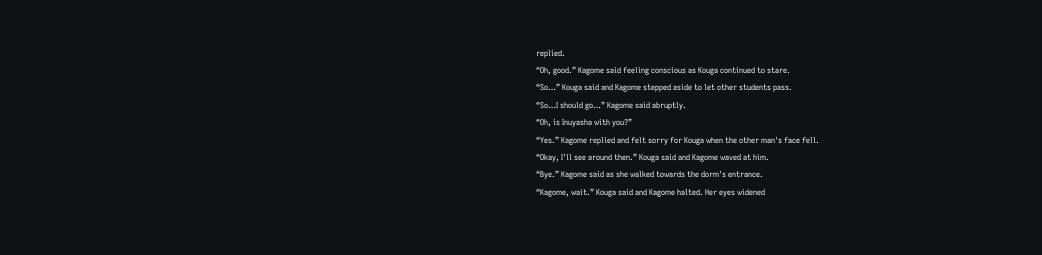replied.
“Oh, good.” Kagome said feeling conscious as Kouga continued to stare.
“So…” Kouga said and Kagome stepped aside to let other students pass.
“So…I should go…” Kagome said abruptly.
“Oh, is Inuyasha with you?”
“Yes.” Kagome replied and felt sorry for Kouga when the other man's face fell.
“Okay, I'll see around then.” Kouga said and Kagome waved at him.
“Bye.” Kagome said as she walked towards the dorm's entrance.
“Kagome, wait.” Kouga said and Kagome halted. Her eyes widened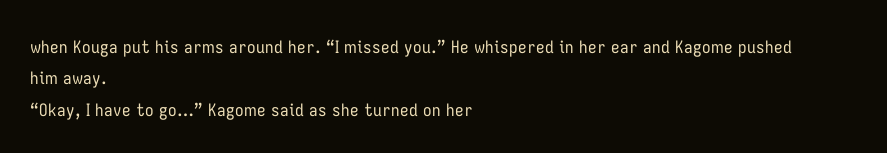when Kouga put his arms around her. “I missed you.” He whispered in her ear and Kagome pushed him away.
“Okay, I have to go…” Kagome said as she turned on her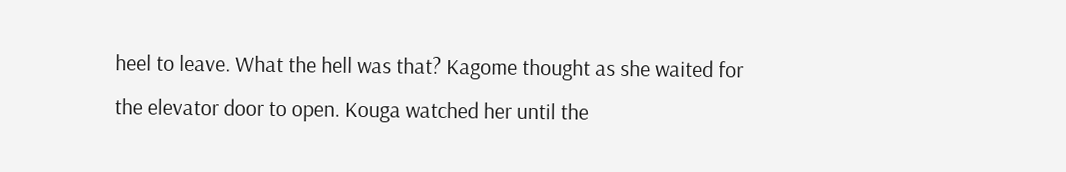heel to leave. What the hell was that? Kagome thought as she waited for the elevator door to open. Kouga watched her until the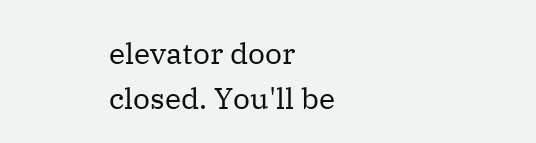elevator door closed. You'll be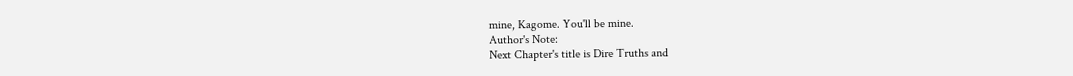mine, Kagome. You'll be mine.
Author's Note:
Next Chapter's title is Dire Truths and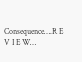Consequence….R E V I E W…